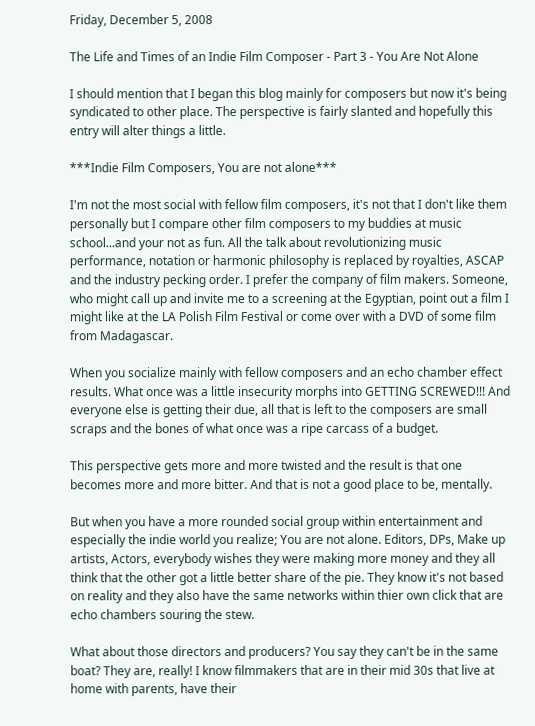Friday, December 5, 2008

The Life and Times of an Indie Film Composer - Part 3 - You Are Not Alone

I should mention that I began this blog mainly for composers but now it's being syndicated to other place. The perspective is fairly slanted and hopefully this entry will alter things a little.

***Indie Film Composers, You are not alone***

I'm not the most social with fellow film composers, it's not that I don't like them personally but I compare other film composers to my buddies at music school...and your not as fun. All the talk about revolutionizing music performance, notation or harmonic philosophy is replaced by royalties, ASCAP and the industry pecking order. I prefer the company of film makers. Someone, who might call up and invite me to a screening at the Egyptian, point out a film I might like at the LA Polish Film Festival or come over with a DVD of some film from Madagascar.

When you socialize mainly with fellow composers and an echo chamber effect results. What once was a little insecurity morphs into GETTING SCREWED!!! And everyone else is getting their due, all that is left to the composers are small scraps and the bones of what once was a ripe carcass of a budget.

This perspective gets more and more twisted and the result is that one becomes more and more bitter. And that is not a good place to be, mentally.

But when you have a more rounded social group within entertainment and especially the indie world you realize; You are not alone. Editors, DPs, Make up artists, Actors, everybody wishes they were making more money and they all think that the other got a little better share of the pie. They know it's not based on reality and they also have the same networks within thier own click that are echo chambers souring the stew.

What about those directors and producers? You say they can't be in the same boat? They are, really! I know filmmakers that are in their mid 30s that live at home with parents, have their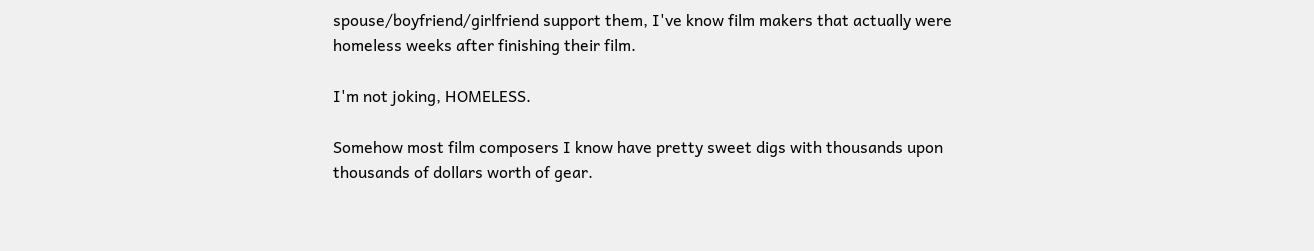spouse/boyfriend/girlfriend support them, I've know film makers that actually were homeless weeks after finishing their film.

I'm not joking, HOMELESS.

Somehow most film composers I know have pretty sweet digs with thousands upon thousands of dollars worth of gear.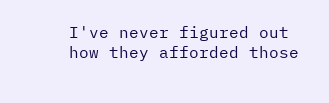I've never figured out how they afforded those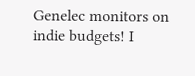Genelec monitors on indie budgets! I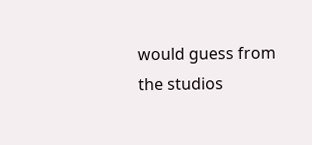would guess from the studios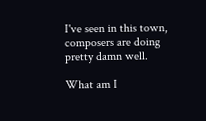I've seen in this town, composers are doing pretty damn well.

What am I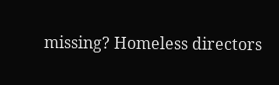missing? Homeless directors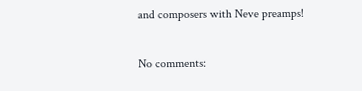and composers with Neve preamps!

No comments: